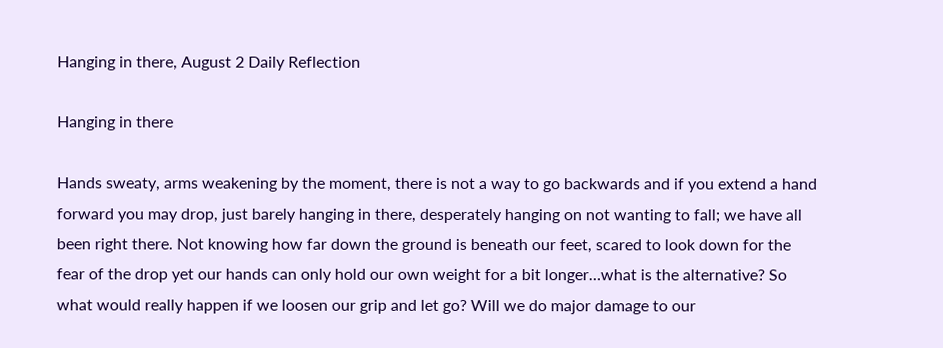Hanging in there, August 2 Daily Reflection

Hanging in there

Hands sweaty, arms weakening by the moment, there is not a way to go backwards and if you extend a hand forward you may drop, just barely hanging in there, desperately hanging on not wanting to fall; we have all been right there. Not knowing how far down the ground is beneath our feet, scared to look down for the fear of the drop yet our hands can only hold our own weight for a bit longer…what is the alternative? So what would really happen if we loosen our grip and let go? Will we do major damage to our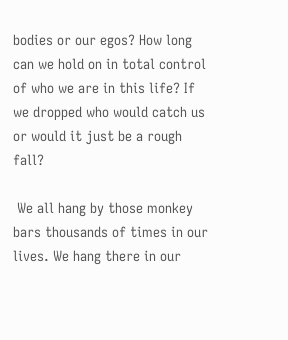bodies or our egos? How long can we hold on in total control of who we are in this life? If we dropped who would catch us or would it just be a rough fall?

 We all hang by those monkey bars thousands of times in our lives. We hang there in our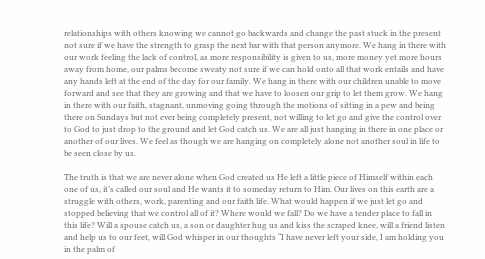relationships with others knowing we cannot go backwards and change the past stuck in the present not sure if we have the strength to grasp the next bar with that person anymore. We hang in there with our work feeling the lack of control, as more responsibility is given to us, more money yet more hours away from home, our palms become sweaty not sure if we can hold onto all that work entails and have any hands left at the end of the day for our family. We hang in there with our children unable to move forward and see that they are growing and that we have to loosen our grip to let them grow. We hang in there with our faith, stagnant, unmoving going through the motions of sitting in a pew and being there on Sundays but not ever being completely present, not willing to let go and give the control over to God to just drop to the ground and let God catch us. We are all just hanging in there in one place or another of our lives. We feel as though we are hanging on completely alone not another soul in life to be seen close by us.

The truth is that we are never alone when God created us He left a little piece of Himself within each one of us, it’s called our soul and He wants it to someday return to Him. Our lives on this earth are a struggle with others, work, parenting and our faith life. What would happen if we just let go and stopped believing that we control all of it? Where would we fall? Do we have a tender place to fall in this life? Will a spouse catch us, a son or daughter hug us and kiss the scraped knee, will a friend listen and help us to our feet, will God whisper in our thoughts “I have never left your side, I am holding you in the palm of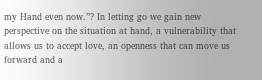my Hand even now.”? In letting go we gain new perspective on the situation at hand, a vulnerability that allows us to accept love, an openness that can move us forward and a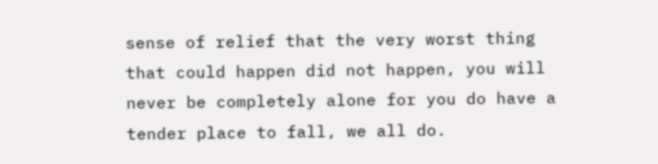sense of relief that the very worst thing that could happen did not happen, you will never be completely alone for you do have a tender place to fall, we all do.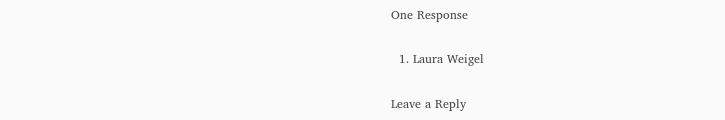One Response

  1. Laura Weigel

Leave a Reply